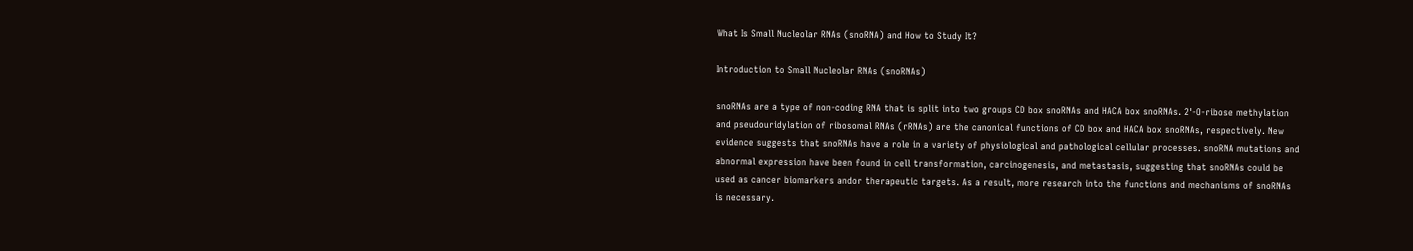What Is Small Nucleolar RNAs (snoRNA) and How to Study It?

Introduction to Small Nucleolar RNAs (snoRNAs)

snoRNAs are a type of non-coding RNA that is split into two groups CD box snoRNAs and HACA box snoRNAs. 2'-O-ribose methylation and pseudouridylation of ribosomal RNAs (rRNAs) are the canonical functions of CD box and HACA box snoRNAs, respectively. New evidence suggests that snoRNAs have a role in a variety of physiological and pathological cellular processes. snoRNA mutations and abnormal expression have been found in cell transformation, carcinogenesis, and metastasis, suggesting that snoRNAs could be used as cancer biomarkers andor therapeutic targets. As a result, more research into the functions and mechanisms of snoRNAs is necessary.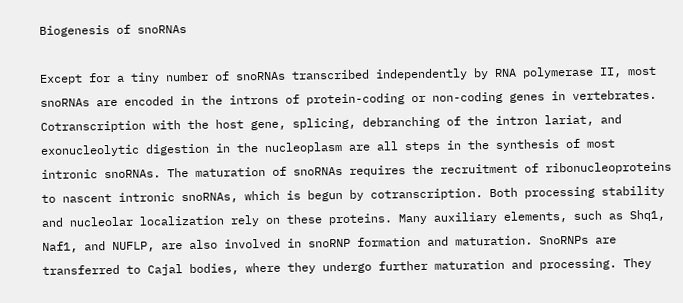Biogenesis of snoRNAs

Except for a tiny number of snoRNAs transcribed independently by RNA polymerase II, most snoRNAs are encoded in the introns of protein-coding or non-coding genes in vertebrates. Cotranscription with the host gene, splicing, debranching of the intron lariat, and exonucleolytic digestion in the nucleoplasm are all steps in the synthesis of most intronic snoRNAs. The maturation of snoRNAs requires the recruitment of ribonucleoproteins to nascent intronic snoRNAs, which is begun by cotranscription. Both processing stability and nucleolar localization rely on these proteins. Many auxiliary elements, such as Shq1, Naf1, and NUFLP, are also involved in snoRNP formation and maturation. SnoRNPs are transferred to Cajal bodies, where they undergo further maturation and processing. They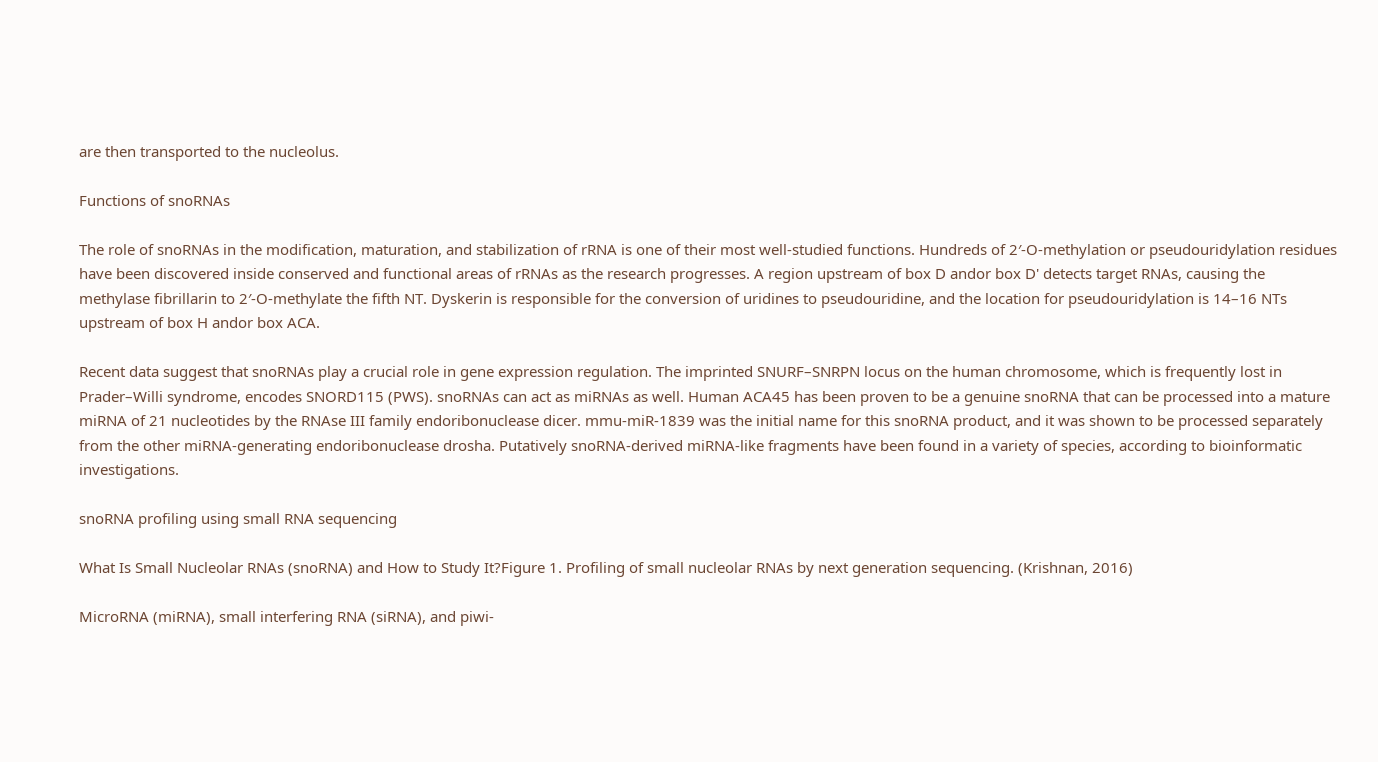are then transported to the nucleolus.

Functions of snoRNAs

The role of snoRNAs in the modification, maturation, and stabilization of rRNA is one of their most well-studied functions. Hundreds of 2′-O-methylation or pseudouridylation residues have been discovered inside conserved and functional areas of rRNAs as the research progresses. A region upstream of box D andor box D' detects target RNAs, causing the methylase fibrillarin to 2′-O-methylate the fifth NT. Dyskerin is responsible for the conversion of uridines to pseudouridine, and the location for pseudouridylation is 14–16 NTs upstream of box H andor box ACA.

Recent data suggest that snoRNAs play a crucial role in gene expression regulation. The imprinted SNURF–SNRPN locus on the human chromosome, which is frequently lost in Prader–Willi syndrome, encodes SNORD115 (PWS). snoRNAs can act as miRNAs as well. Human ACA45 has been proven to be a genuine snoRNA that can be processed into a mature miRNA of 21 nucleotides by the RNAse III family endoribonuclease dicer. mmu-miR-1839 was the initial name for this snoRNA product, and it was shown to be processed separately from the other miRNA-generating endoribonuclease drosha. Putatively snoRNA-derived miRNA-like fragments have been found in a variety of species, according to bioinformatic investigations.

snoRNA profiling using small RNA sequencing

What Is Small Nucleolar RNAs (snoRNA) and How to Study It?Figure 1. Profiling of small nucleolar RNAs by next generation sequencing. (Krishnan, 2016)

MicroRNA (miRNA), small interfering RNA (siRNA), and piwi-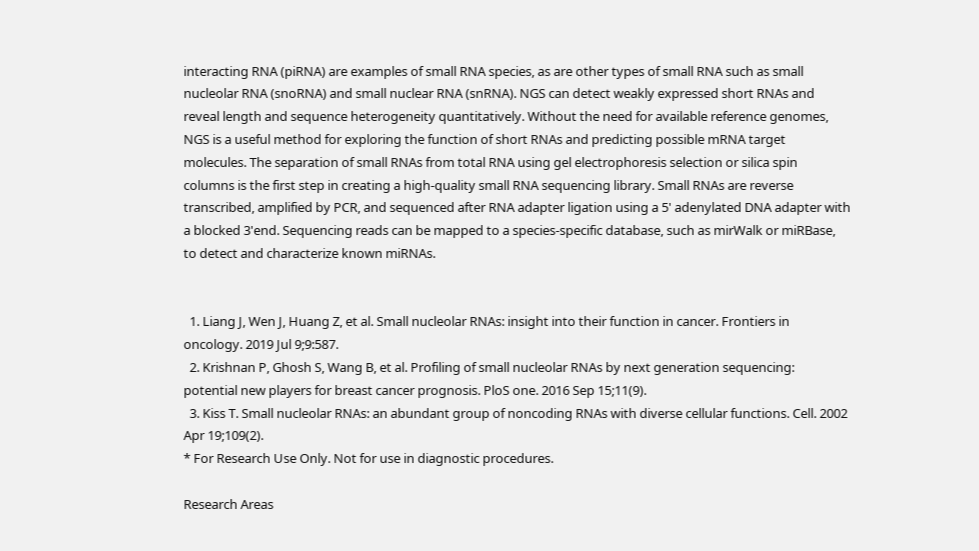interacting RNA (piRNA) are examples of small RNA species, as are other types of small RNA such as small nucleolar RNA (snoRNA) and small nuclear RNA (snRNA). NGS can detect weakly expressed short RNAs and reveal length and sequence heterogeneity quantitatively. Without the need for available reference genomes, NGS is a useful method for exploring the function of short RNAs and predicting possible mRNA target molecules. The separation of small RNAs from total RNA using gel electrophoresis selection or silica spin columns is the first step in creating a high-quality small RNA sequencing library. Small RNAs are reverse transcribed, amplified by PCR, and sequenced after RNA adapter ligation using a 5' adenylated DNA adapter with a blocked 3'end. Sequencing reads can be mapped to a species-specific database, such as mirWalk or miRBase, to detect and characterize known miRNAs.


  1. Liang J, Wen J, Huang Z, et al. Small nucleolar RNAs: insight into their function in cancer. Frontiers in oncology. 2019 Jul 9;9:587.
  2. Krishnan P, Ghosh S, Wang B, et al. Profiling of small nucleolar RNAs by next generation sequencing: potential new players for breast cancer prognosis. PloS one. 2016 Sep 15;11(9).
  3. Kiss T. Small nucleolar RNAs: an abundant group of noncoding RNAs with diverse cellular functions. Cell. 2002 Apr 19;109(2).
* For Research Use Only. Not for use in diagnostic procedures.

Research Areas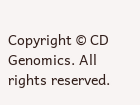Copyright © CD Genomics. All rights reserved.